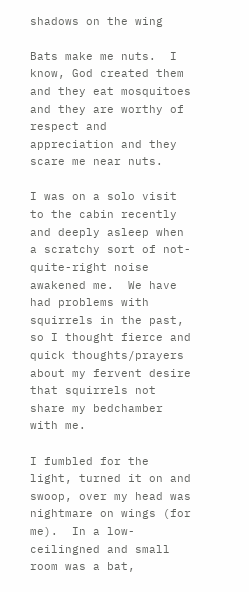shadows on the wing

Bats make me nuts.  I know, God created them and they eat mosquitoes and they are worthy of respect and appreciation and they scare me near nuts.

I was on a solo visit to the cabin recently and deeply asleep when a scratchy sort of not-quite-right noise awakened me.  We have had problems with squirrels in the past, so I thought fierce and quick thoughts/prayers about my fervent desire that squirrels not share my bedchamber with me.

I fumbled for the light, turned it on and swoop, over my head was nightmare on wings (for me).  In a low-ceilingned and small room was a bat,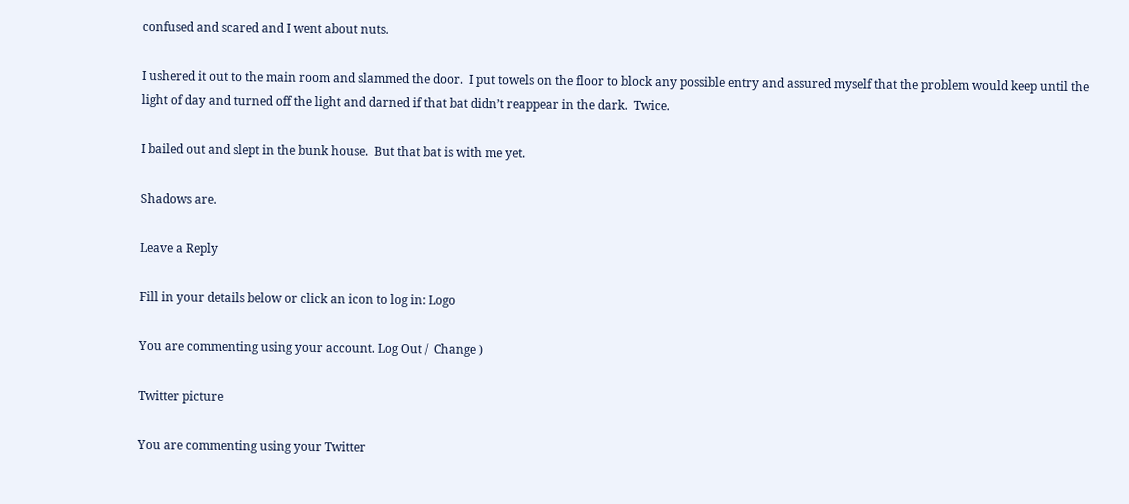confused and scared and I went about nuts.

I ushered it out to the main room and slammed the door.  I put towels on the floor to block any possible entry and assured myself that the problem would keep until the light of day and turned off the light and darned if that bat didn’t reappear in the dark.  Twice.

I bailed out and slept in the bunk house.  But that bat is with me yet.

Shadows are.

Leave a Reply

Fill in your details below or click an icon to log in: Logo

You are commenting using your account. Log Out /  Change )

Twitter picture

You are commenting using your Twitter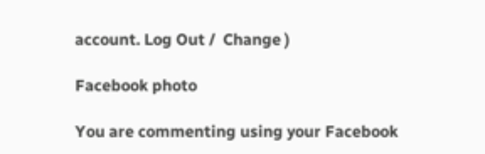account. Log Out /  Change )

Facebook photo

You are commenting using your Facebook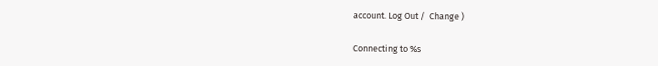account. Log Out /  Change )

Connecting to %s